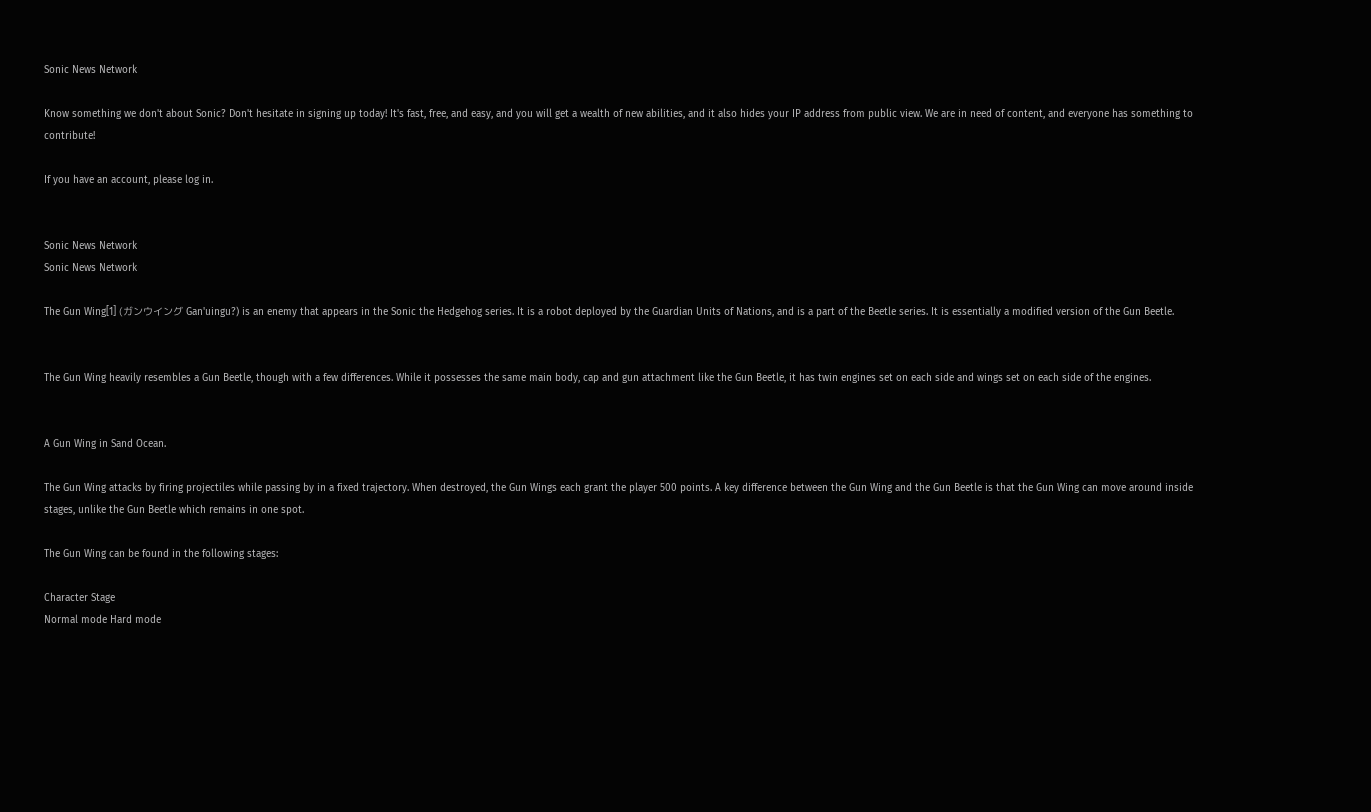Sonic News Network

Know something we don't about Sonic? Don't hesitate in signing up today! It's fast, free, and easy, and you will get a wealth of new abilities, and it also hides your IP address from public view. We are in need of content, and everyone has something to contribute!

If you have an account, please log in.


Sonic News Network
Sonic News Network

The Gun Wing[1] (ガンウイング Gan'uingu?) is an enemy that appears in the Sonic the Hedgehog series. It is a robot deployed by the Guardian Units of Nations, and is a part of the Beetle series. It is essentially a modified version of the Gun Beetle.


The Gun Wing heavily resembles a Gun Beetle, though with a few differences. While it possesses the same main body, cap and gun attachment like the Gun Beetle, it has twin engines set on each side and wings set on each side of the engines.


A Gun Wing in Sand Ocean.

The Gun Wing attacks by firing projectiles while passing by in a fixed trajectory. When destroyed, the Gun Wings each grant the player 500 points. A key difference between the Gun Wing and the Gun Beetle is that the Gun Wing can move around inside stages, unlike the Gun Beetle which remains in one spot.

The Gun Wing can be found in the following stages:

Character Stage
Normal mode Hard mode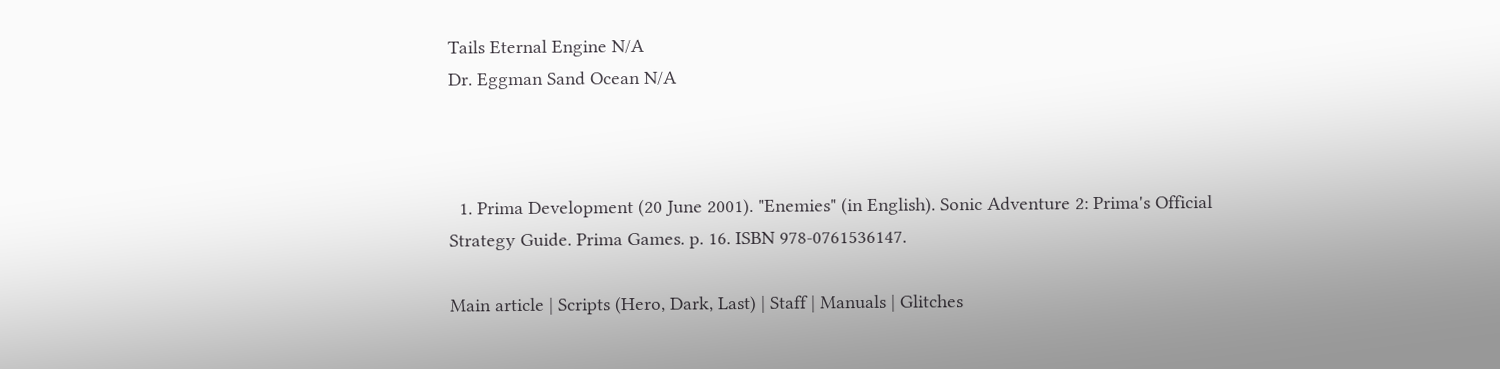Tails Eternal Engine N/A
Dr. Eggman Sand Ocean N/A



  1. Prima Development (20 June 2001). "Enemies" (in English). Sonic Adventure 2: Prima's Official Strategy Guide. Prima Games. p. 16. ISBN 978-0761536147.

Main article | Scripts (Hero, Dark, Last) | Staff | Manuals | Glitches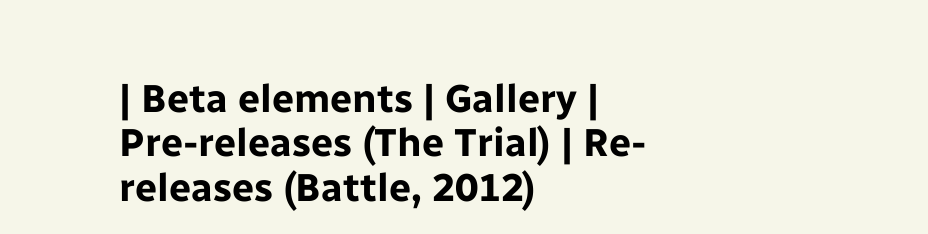| Beta elements | Gallery | Pre-releases (The Trial) | Re-releases (Battle, 2012)